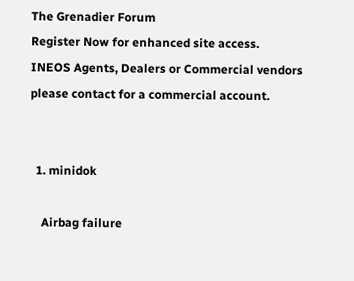The Grenadier Forum
Register Now for enhanced site access.
INEOS Agents, Dealers or Commercial vendors please contact for a commercial account.


  1. minidok

    Airbag failure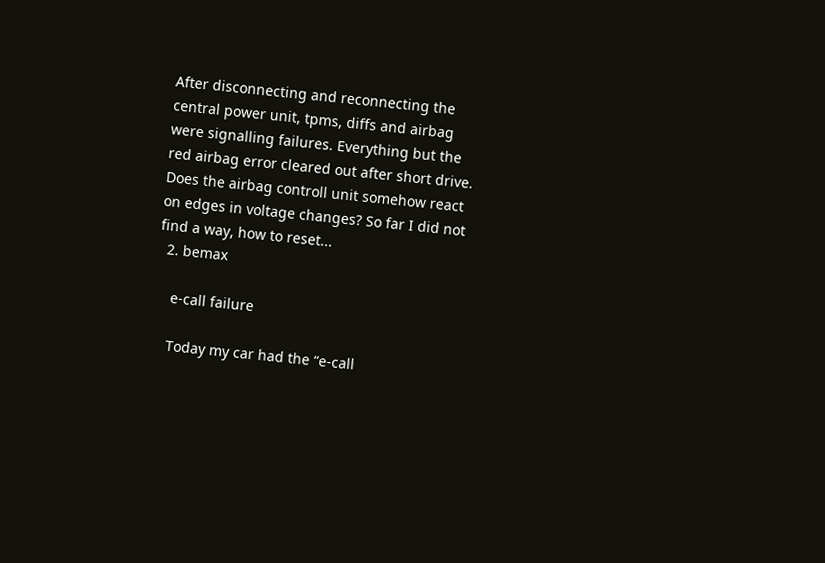After disconnecting and reconnecting the central power unit, tpms, diffs and airbag were signalling failures. Everything but the red airbag error cleared out after short drive. Does the airbag controll unit somehow react on edges in voltage changes? So far I did not find a way, how to reset...
  2. bemax

    e-call failure

    Today my car had the “e-call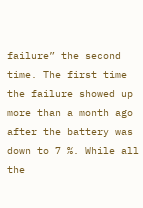failure” the second time. The first time the failure showed up more than a month ago after the battery was down to 7 %. While all the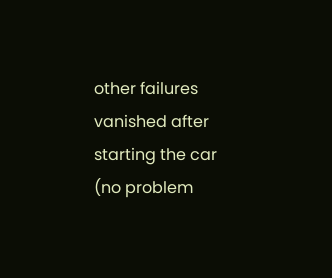other failures vanished after starting the car (no problem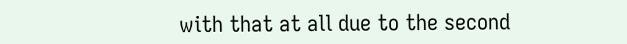with that at all due to the second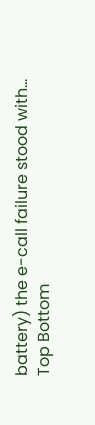battery) the e-call failure stood with...
Top Bottom